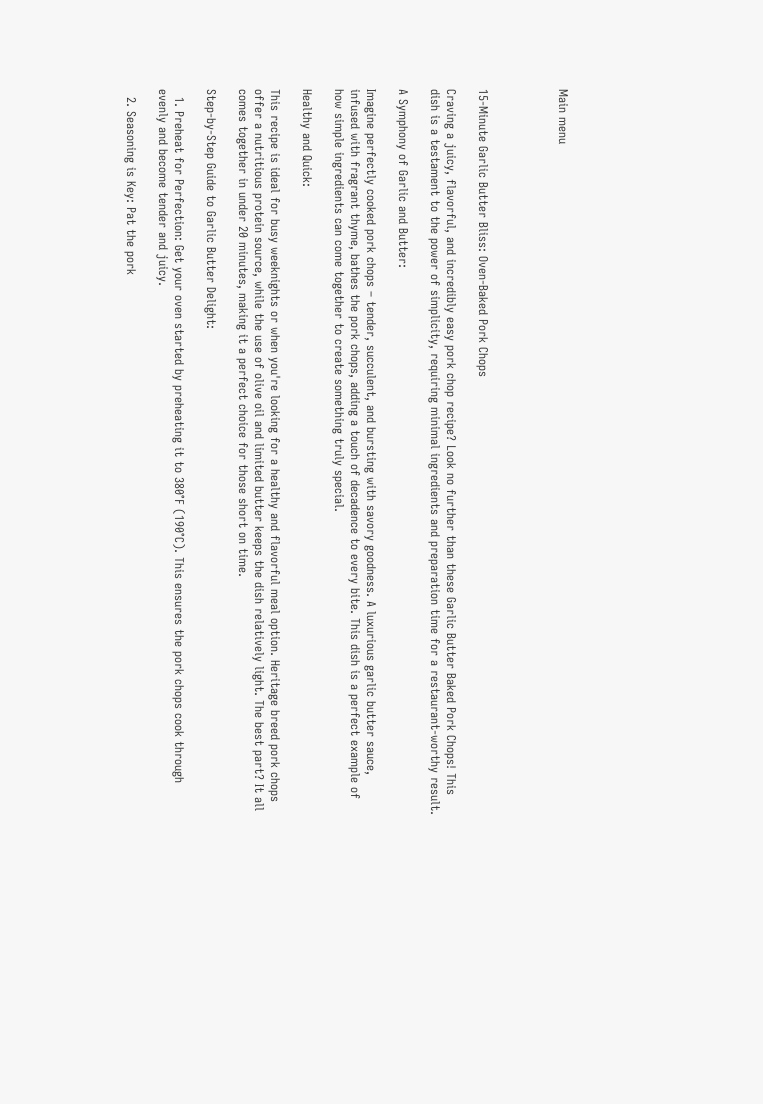Main menu




15-Minute Garlic Butter Bliss: Oven-Baked Pork Chops

Craving a juicy, flavorful, and incredibly easy pork chop recipe? Look no further than these Garlic Butter Baked Pork Chops! This dish is a testament to the power of simplicity, requiring minimal ingredients and preparation time for a restaurant-worthy result.

A Symphony of Garlic and Butter:

Imagine perfectly cooked pork chops – tender, succulent, and bursting with savory goodness. A luxurious garlic butter sauce, infused with fragrant thyme, bathes the pork chops, adding a touch of decadence to every bite. This dish is a perfect example of how simple ingredients can come together to create something truly special.

Healthy and Quick:

This recipe is ideal for busy weeknights or when you're looking for a healthy and flavorful meal option. Heritage breed pork chops offer a nutritious protein source, while the use of olive oil and limited butter keeps the dish relatively light. The best part? It all comes together in under 20 minutes, making it a perfect choice for those short on time.

Step-by-Step Guide to Garlic Butter Delight:

  1. Preheat for Perfection: Get your oven started by preheating it to 380°F (190°C). This ensures the pork chops cook through evenly and become tender and juicy.

  2. Seasoning is Key: Pat the pork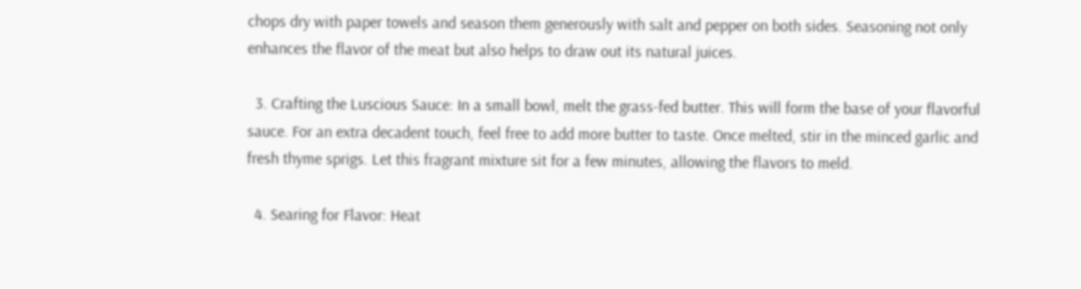chops dry with paper towels and season them generously with salt and pepper on both sides. Seasoning not only enhances the flavor of the meat but also helps to draw out its natural juices.

  3. Crafting the Luscious Sauce: In a small bowl, melt the grass-fed butter. This will form the base of your flavorful sauce. For an extra decadent touch, feel free to add more butter to taste. Once melted, stir in the minced garlic and fresh thyme sprigs. Let this fragrant mixture sit for a few minutes, allowing the flavors to meld.

  4. Searing for Flavor: Heat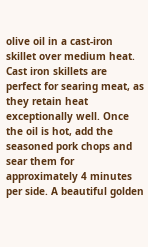olive oil in a cast-iron skillet over medium heat. Cast iron skillets are perfect for searing meat, as they retain heat exceptionally well. Once the oil is hot, add the seasoned pork chops and sear them for approximately 4 minutes per side. A beautiful golden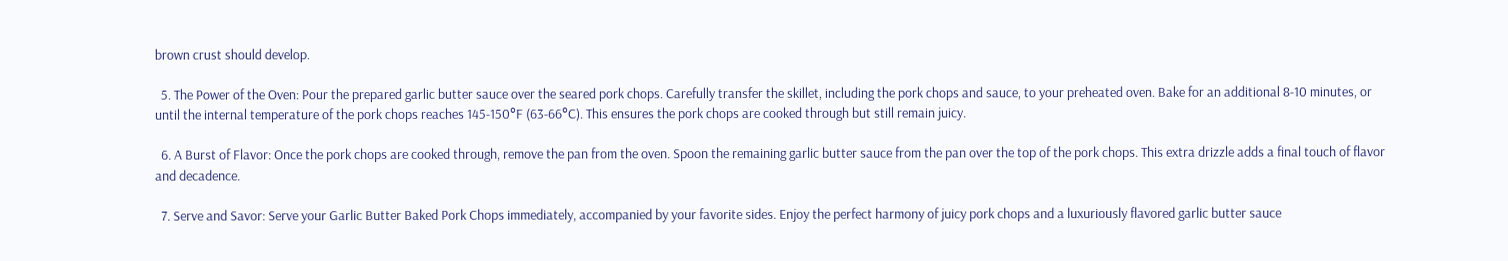brown crust should develop.

  5. The Power of the Oven: Pour the prepared garlic butter sauce over the seared pork chops. Carefully transfer the skillet, including the pork chops and sauce, to your preheated oven. Bake for an additional 8-10 minutes, or until the internal temperature of the pork chops reaches 145-150°F (63-66°C). This ensures the pork chops are cooked through but still remain juicy.

  6. A Burst of Flavor: Once the pork chops are cooked through, remove the pan from the oven. Spoon the remaining garlic butter sauce from the pan over the top of the pork chops. This extra drizzle adds a final touch of flavor and decadence.

  7. Serve and Savor: Serve your Garlic Butter Baked Pork Chops immediately, accompanied by your favorite sides. Enjoy the perfect harmony of juicy pork chops and a luxuriously flavored garlic butter sauce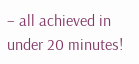– all achieved in under 20 minutes!